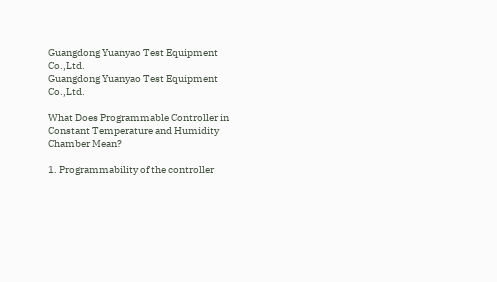Guangdong Yuanyao Test Equipment Co.,Ltd.
Guangdong Yuanyao Test Equipment Co.,Ltd.

What Does Programmable Controller in Constant Temperature and Humidity Chamber Mean?

1. Programmability of the controller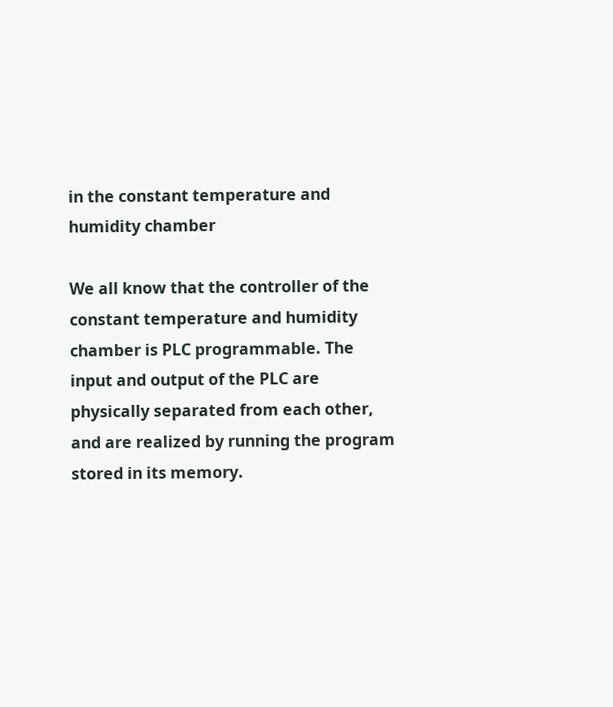in the constant temperature and humidity chamber

We all know that the controller of the constant temperature and humidity chamber is PLC programmable. The input and output of the PLC are physically separated from each other, and are realized by running the program stored in its memory.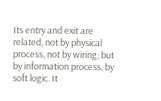Its entry and exit are related, not by physical process, not by wiring; but by information process, by soft logic. It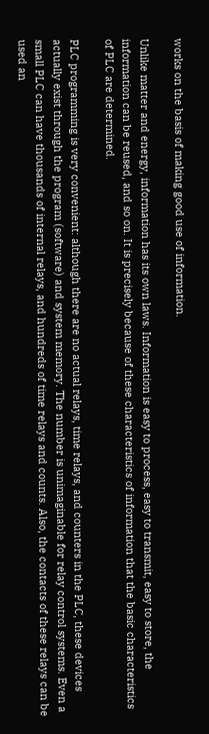works on the basis of making good use of information.

Unlike matter and energy, information has its own laws. Information is easy to process, easy to transmit, easy to store, the information can be reused, and so on. It is precisely because of these characteristics of information that the basic characteristics of PLC are determined.

PLC programming is very convenient: although there are no actual relays, time relays, and counters in the PLC, these devices actually exist through the program (software) and system memory. The number is unimaginable for relay control systems. Even a small PLC can have thousands of internal relays, and hundreds of time relays and counts. Also, the contacts of these relays can be used an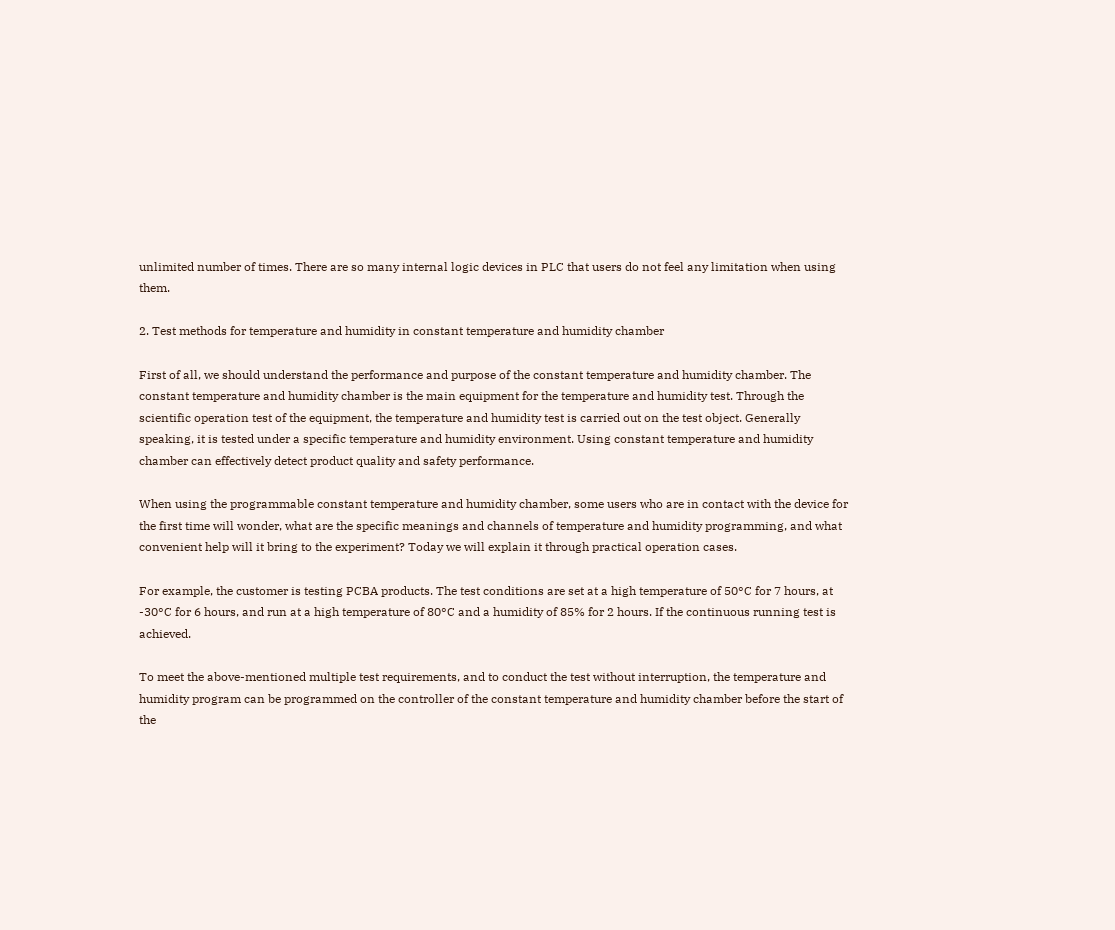unlimited number of times. There are so many internal logic devices in PLC that users do not feel any limitation when using them.

2. Test methods for temperature and humidity in constant temperature and humidity chamber

First of all, we should understand the performance and purpose of the constant temperature and humidity chamber. The constant temperature and humidity chamber is the main equipment for the temperature and humidity test. Through the scientific operation test of the equipment, the temperature and humidity test is carried out on the test object. Generally speaking, it is tested under a specific temperature and humidity environment. Using constant temperature and humidity chamber can effectively detect product quality and safety performance.

When using the programmable constant temperature and humidity chamber, some users who are in contact with the device for the first time will wonder, what are the specific meanings and channels of temperature and humidity programming, and what convenient help will it bring to the experiment? Today we will explain it through practical operation cases.

For example, the customer is testing PCBA products. The test conditions are set at a high temperature of 50°C for 7 hours, at -30°C for 6 hours, and run at a high temperature of 80°C and a humidity of 85% for 2 hours. If the continuous running test is achieved.

To meet the above-mentioned multiple test requirements, and to conduct the test without interruption, the temperature and humidity program can be programmed on the controller of the constant temperature and humidity chamber before the start of the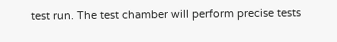test run. The test chamber will perform precise tests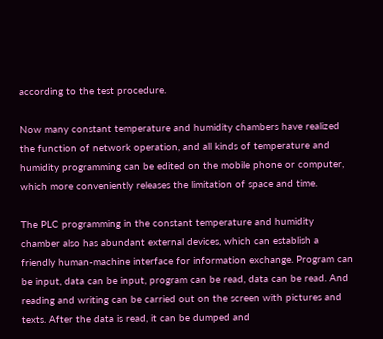according to the test procedure.

Now many constant temperature and humidity chambers have realized the function of network operation, and all kinds of temperature and humidity programming can be edited on the mobile phone or computer, which more conveniently releases the limitation of space and time.

The PLC programming in the constant temperature and humidity chamber also has abundant external devices, which can establish a friendly human-machine interface for information exchange. Program can be input, data can be input, program can be read, data can be read. And reading and writing can be carried out on the screen with pictures and texts. After the data is read, it can be dumped and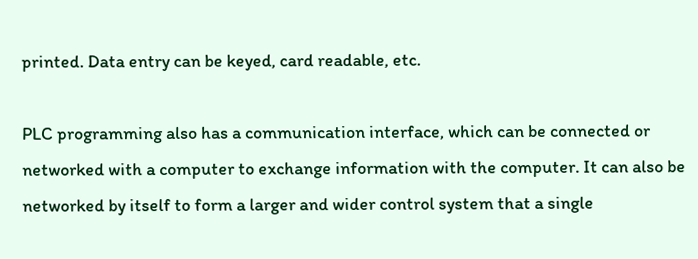printed. Data entry can be keyed, card readable, etc.

PLC programming also has a communication interface, which can be connected or networked with a computer to exchange information with the computer. It can also be networked by itself to form a larger and wider control system that a single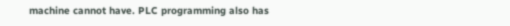machine cannot have. PLC programming also has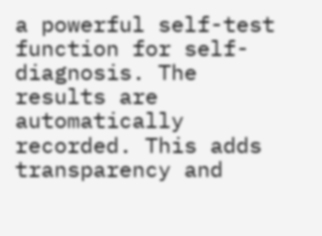a powerful self-test function for self-diagnosis. The results are automatically recorded. This adds transparency and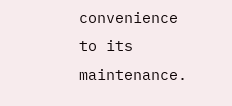convenience to its maintenance.